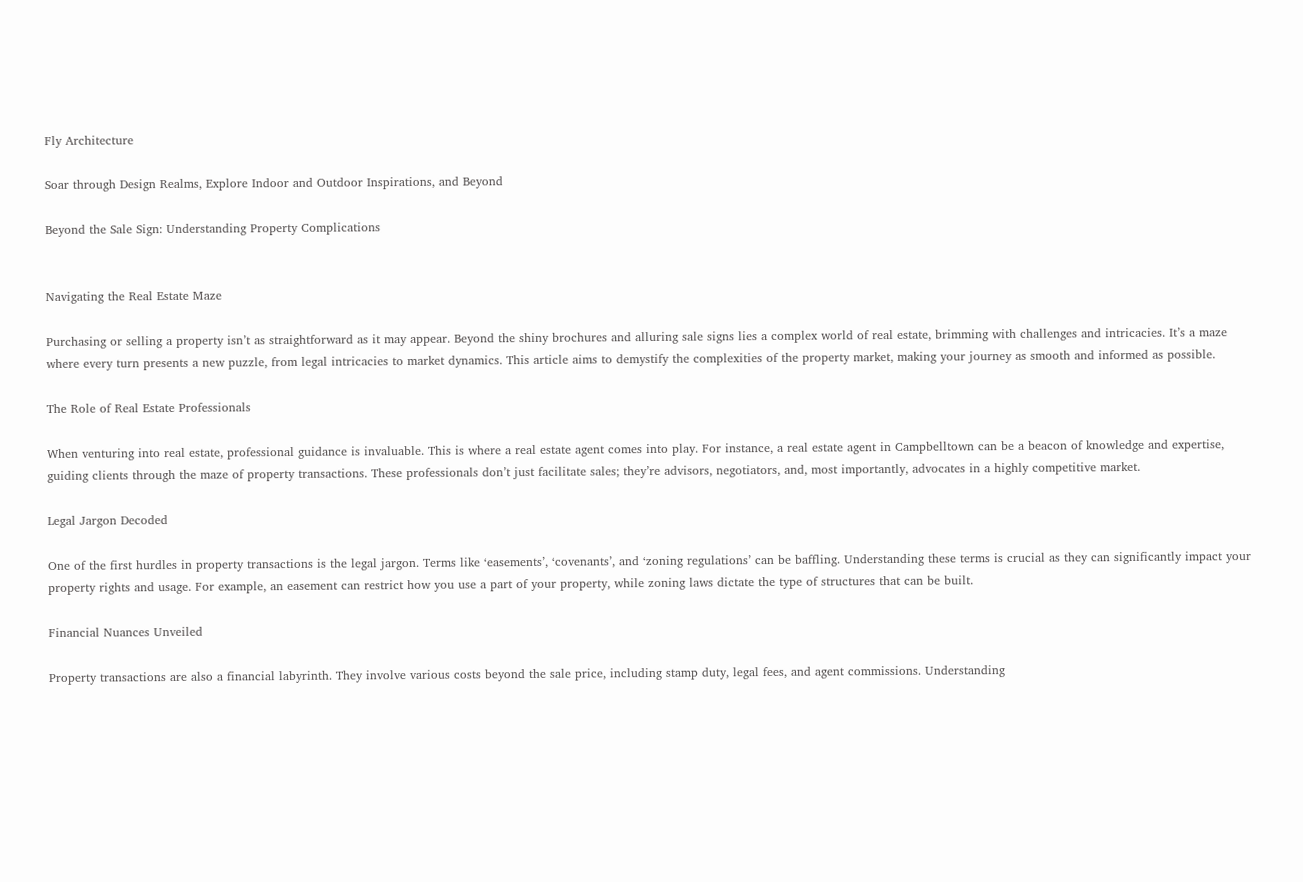Fly Architecture

Soar through Design Realms, Explore Indoor and Outdoor Inspirations, and Beyond

Beyond the Sale Sign: Understanding Property Complications


Navigating the Real Estate Maze

Purchasing or selling a property isn’t as straightforward as it may appear. Beyond the shiny brochures and alluring sale signs lies a complex world of real estate, brimming with challenges and intricacies. It’s a maze where every turn presents a new puzzle, from legal intricacies to market dynamics. This article aims to demystify the complexities of the property market, making your journey as smooth and informed as possible.

The Role of Real Estate Professionals

When venturing into real estate, professional guidance is invaluable. This is where a real estate agent comes into play. For instance, a real estate agent in Campbelltown can be a beacon of knowledge and expertise, guiding clients through the maze of property transactions. These professionals don’t just facilitate sales; they’re advisors, negotiators, and, most importantly, advocates in a highly competitive market.

Legal Jargon Decoded

One of the first hurdles in property transactions is the legal jargon. Terms like ‘easements’, ‘covenants’, and ‘zoning regulations’ can be baffling. Understanding these terms is crucial as they can significantly impact your property rights and usage. For example, an easement can restrict how you use a part of your property, while zoning laws dictate the type of structures that can be built.

Financial Nuances Unveiled

Property transactions are also a financial labyrinth. They involve various costs beyond the sale price, including stamp duty, legal fees, and agent commissions. Understanding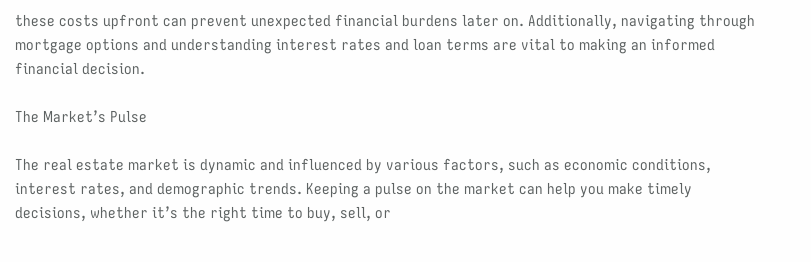these costs upfront can prevent unexpected financial burdens later on. Additionally, navigating through mortgage options and understanding interest rates and loan terms are vital to making an informed financial decision.

The Market’s Pulse

The real estate market is dynamic and influenced by various factors, such as economic conditions, interest rates, and demographic trends. Keeping a pulse on the market can help you make timely decisions, whether it’s the right time to buy, sell, or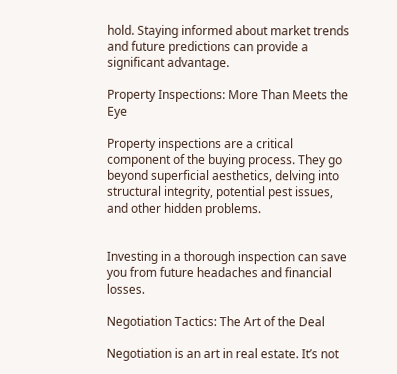hold. Staying informed about market trends and future predictions can provide a significant advantage.

Property Inspections: More Than Meets the Eye

Property inspections are a critical component of the buying process. They go beyond superficial aesthetics, delving into structural integrity, potential pest issues, and other hidden problems.


Investing in a thorough inspection can save you from future headaches and financial losses.

Negotiation Tactics: The Art of the Deal

Negotiation is an art in real estate. It’s not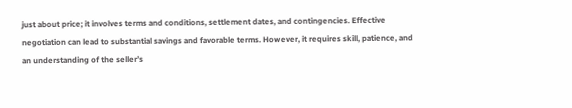just about price; it involves terms and conditions, settlement dates, and contingencies. Effective negotiation can lead to substantial savings and favorable terms. However, it requires skill, patience, and an understanding of the seller’s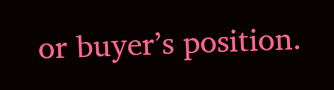or buyer’s position.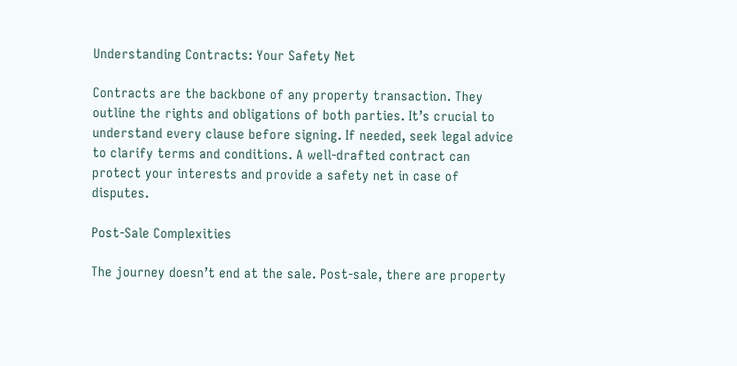Understanding Contracts: Your Safety Net

Contracts are the backbone of any property transaction. They outline the rights and obligations of both parties. It’s crucial to understand every clause before signing. If needed, seek legal advice to clarify terms and conditions. A well-drafted contract can protect your interests and provide a safety net in case of disputes.

Post-Sale Complexities

The journey doesn’t end at the sale. Post-sale, there are property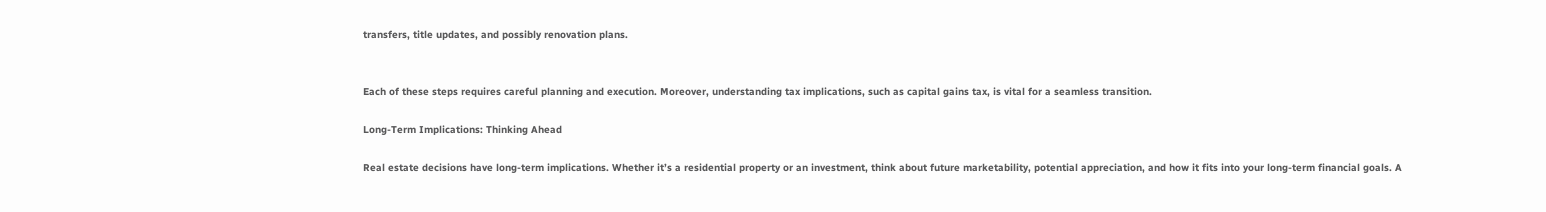transfers, title updates, and possibly renovation plans.


Each of these steps requires careful planning and execution. Moreover, understanding tax implications, such as capital gains tax, is vital for a seamless transition.

Long-Term Implications: Thinking Ahead

Real estate decisions have long-term implications. Whether it’s a residential property or an investment, think about future marketability, potential appreciation, and how it fits into your long-term financial goals. A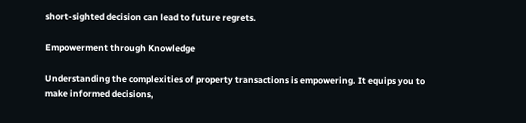short-sighted decision can lead to future regrets.

Empowerment through Knowledge

Understanding the complexities of property transactions is empowering. It equips you to make informed decisions,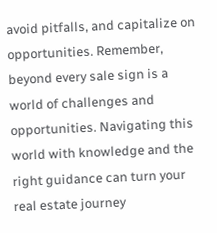avoid pitfalls, and capitalize on opportunities. Remember, beyond every sale sign is a world of challenges and opportunities. Navigating this world with knowledge and the right guidance can turn your real estate journey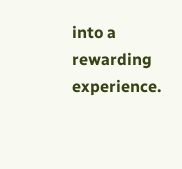into a rewarding experience.